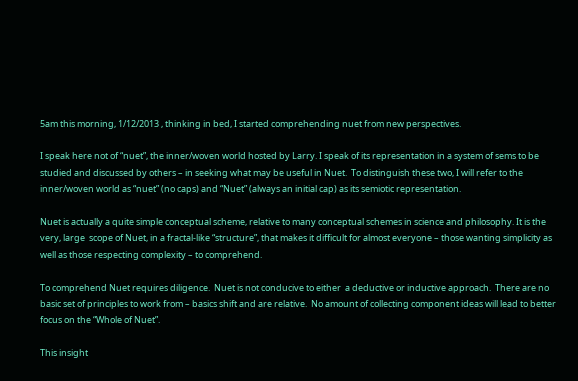5am this morning, 1/12/2013 , thinking in bed, I started comprehending nuet from new perspectives.

I speak here not of “nuet”, the inner/woven world hosted by Larry. I speak of its representation in a system of sems to be studied and discussed by others – in seeking what may be useful in Nuet.  To distinguish these two, I will refer to the inner/woven world as “nuet” (no caps) and “Nuet” (always an initial cap) as its semiotic representation.

Nuet is actually a quite simple conceptual scheme, relative to many conceptual schemes in science and philosophy. It is the very, large  scope of Nuet, in a fractal-like “structure”, that makes it difficult for almost everyone – those wanting simplicity as well as those respecting complexity – to comprehend.

To comprehend Nuet requires diligence.  Nuet is not conducive to either  a deductive or inductive approach.  There are no basic set of principles to work from – basics shift and are relative.  No amount of collecting component ideas will lead to better focus on the “Whole of Nuet”.

This insight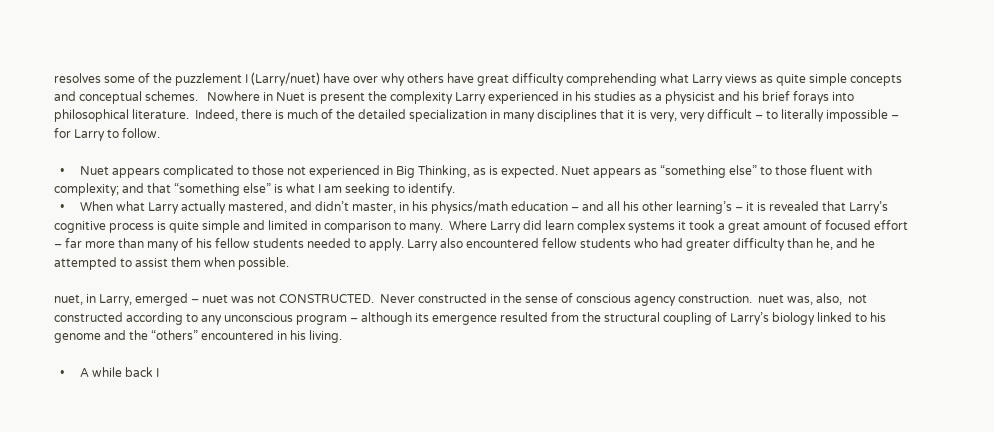resolves some of the puzzlement I (Larry/nuet) have over why others have great difficulty comprehending what Larry views as quite simple concepts and conceptual schemes.   Nowhere in Nuet is present the complexity Larry experienced in his studies as a physicist and his brief forays into philosophical literature.  Indeed, there is much of the detailed specialization in many disciplines that it is very, very difficult – to literally impossible – for Larry to follow.

  •     Nuet appears complicated to those not experienced in Big Thinking, as is expected. Nuet appears as “something else” to those fluent with complexity; and that “something else” is what I am seeking to identify.
  •     When what Larry actually mastered, and didn’t master, in his physics/math education – and all his other learning’s – it is revealed that Larry’s cognitive process is quite simple and limited in comparison to many.  Where Larry did learn complex systems it took a great amount of focused effort – far more than many of his fellow students needed to apply. Larry also encountered fellow students who had greater difficulty than he, and he attempted to assist them when possible.

nuet, in Larry, emerged – nuet was not CONSTRUCTED.  Never constructed in the sense of conscious agency construction.  nuet was, also,  not constructed according to any unconscious program – although its emergence resulted from the structural coupling of Larry’s biology linked to his genome and the “others” encountered in his living.

  •     A while back I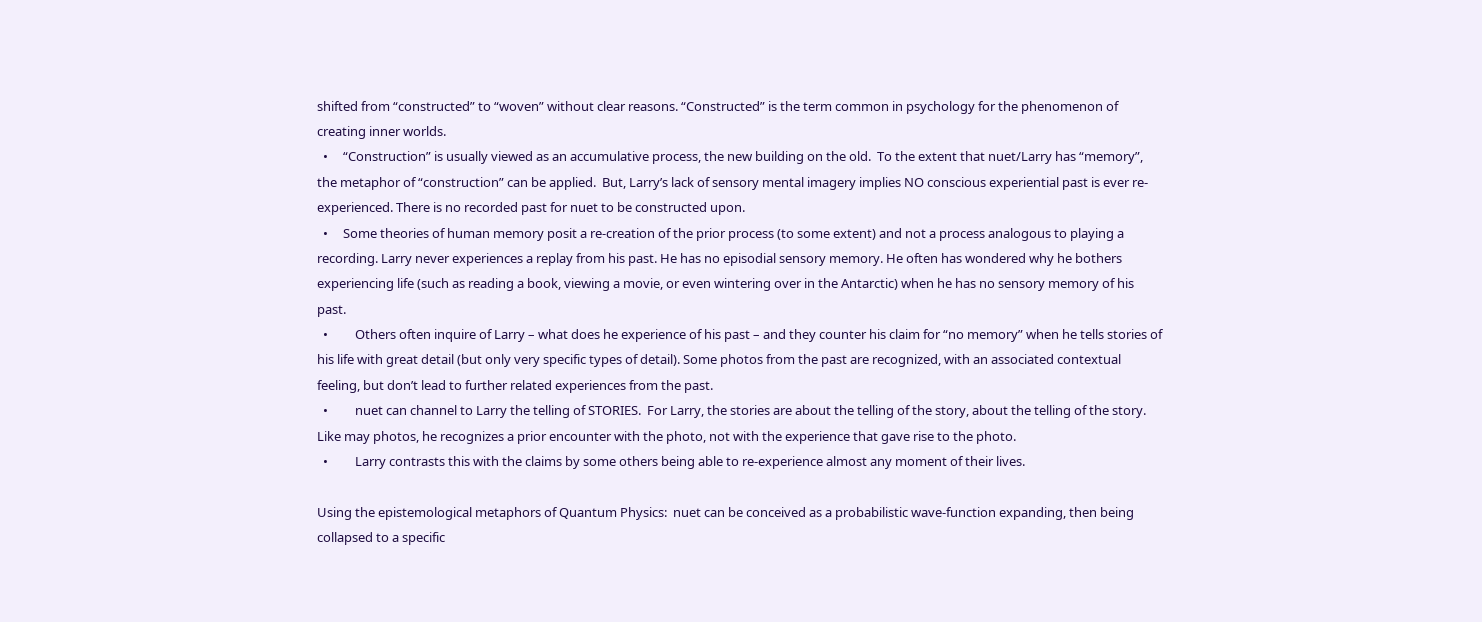shifted from “constructed” to “woven” without clear reasons. “Constructed” is the term common in psychology for the phenomenon of creating inner worlds.
  •     “Construction” is usually viewed as an accumulative process, the new building on the old.  To the extent that nuet/Larry has “memory”, the metaphor of “construction” can be applied.  But, Larry’s lack of sensory mental imagery implies NO conscious experiential past is ever re-experienced. There is no recorded past for nuet to be constructed upon.
  •     Some theories of human memory posit a re-creation of the prior process (to some extent) and not a process analogous to playing a recording. Larry never experiences a replay from his past. He has no episodial sensory memory. He often has wondered why he bothers experiencing life (such as reading a book, viewing a movie, or even wintering over in the Antarctic) when he has no sensory memory of his past.
  •         Others often inquire of Larry – what does he experience of his past – and they counter his claim for “no memory” when he tells stories of his life with great detail (but only very specific types of detail). Some photos from the past are recognized, with an associated contextual feeling, but don’t lead to further related experiences from the past.
  •         nuet can channel to Larry the telling of STORIES.  For Larry, the stories are about the telling of the story, about the telling of the story. Like may photos, he recognizes a prior encounter with the photo, not with the experience that gave rise to the photo.
  •         Larry contrasts this with the claims by some others being able to re-experience almost any moment of their lives.

Using the epistemological metaphors of Quantum Physics:  nuet can be conceived as a probabilistic wave-function expanding, then being collapsed to a specific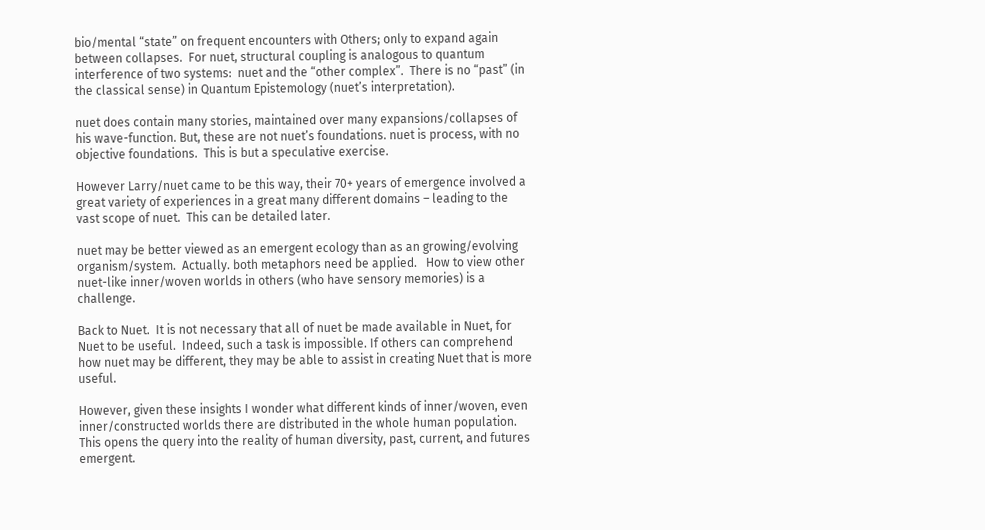bio/mental “state” on frequent encounters with Others; only to expand again between collapses.  For nuet, structural coupling is analogous to quantum interference of two systems:  nuet and the “other complex”.  There is no “past” (in the classical sense) in Quantum Epistemology (nuet’s interpretation).

nuet does contain many stories, maintained over many expansions/collapses of his wave-function. But, these are not nuet’s foundations. nuet is process, with no objective foundations.  This is but a speculative exercise.

However Larry/nuet came to be this way, their 70+ years of emergence involved a great variety of experiences in a great many different domains – leading to the vast scope of nuet.  This can be detailed later.

nuet may be better viewed as an emergent ecology than as an growing/evolving organism/system.  Actually. both metaphors need be applied.   How to view other nuet-like inner/woven worlds in others (who have sensory memories) is a challenge.

Back to Nuet.  It is not necessary that all of nuet be made available in Nuet, for Nuet to be useful.  Indeed, such a task is impossible. If others can comprehend how nuet may be different, they may be able to assist in creating Nuet that is more useful.

However, given these insights I wonder what different kinds of inner/woven, even inner/constructed worlds there are distributed in the whole human population. This opens the query into the reality of human diversity, past, current, and futures emergent.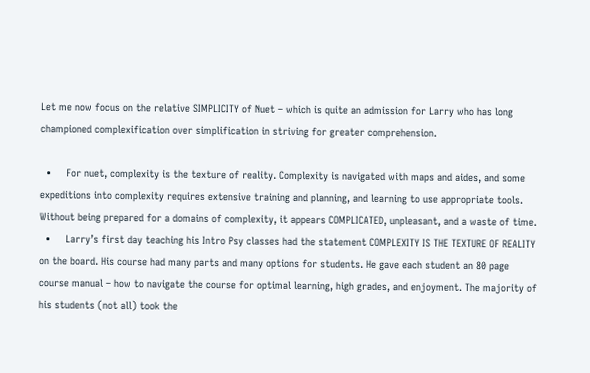Let me now focus on the relative SIMPLICITY of Nuet – which is quite an admission for Larry who has long championed complexification over simplification in striving for greater comprehension.

  •     For nuet, complexity is the texture of reality. Complexity is navigated with maps and aides, and some expeditions into complexity requires extensive training and planning, and learning to use appropriate tools. Without being prepared for a domains of complexity, it appears COMPLICATED, unpleasant, and a waste of time.
  •     Larry’s first day teaching his Intro Psy classes had the statement COMPLEXITY IS THE TEXTURE OF REALITY on the board. His course had many parts and many options for students. He gave each student an 80 page course manual – how to navigate the course for optimal learning, high grades, and enjoyment. The majority of his students (not all) took the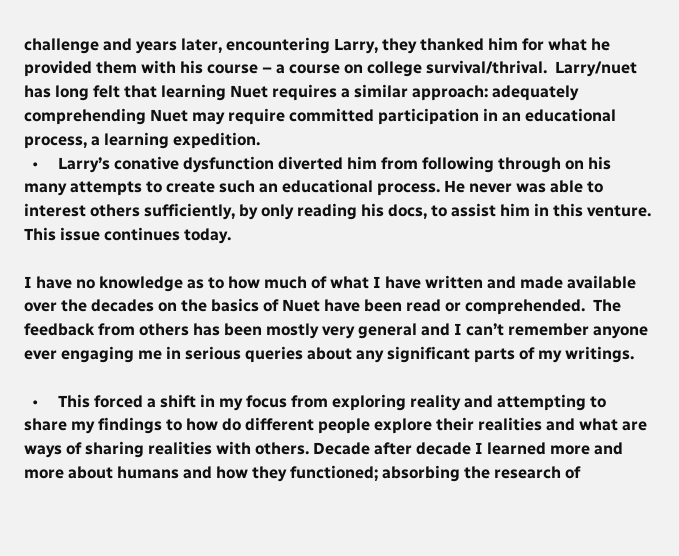challenge and years later, encountering Larry, they thanked him for what he provided them with his course – a course on college survival/thrival.  Larry/nuet has long felt that learning Nuet requires a similar approach: adequately comprehending Nuet may require committed participation in an educational process, a learning expedition.
  •     Larry’s conative dysfunction diverted him from following through on his many attempts to create such an educational process. He never was able to interest others sufficiently, by only reading his docs, to assist him in this venture.  This issue continues today.

I have no knowledge as to how much of what I have written and made available over the decades on the basics of Nuet have been read or comprehended.  The feedback from others has been mostly very general and I can’t remember anyone ever engaging me in serious queries about any significant parts of my writings.

  •     This forced a shift in my focus from exploring reality and attempting to share my findings to how do different people explore their realities and what are ways of sharing realities with others. Decade after decade I learned more and more about humans and how they functioned; absorbing the research of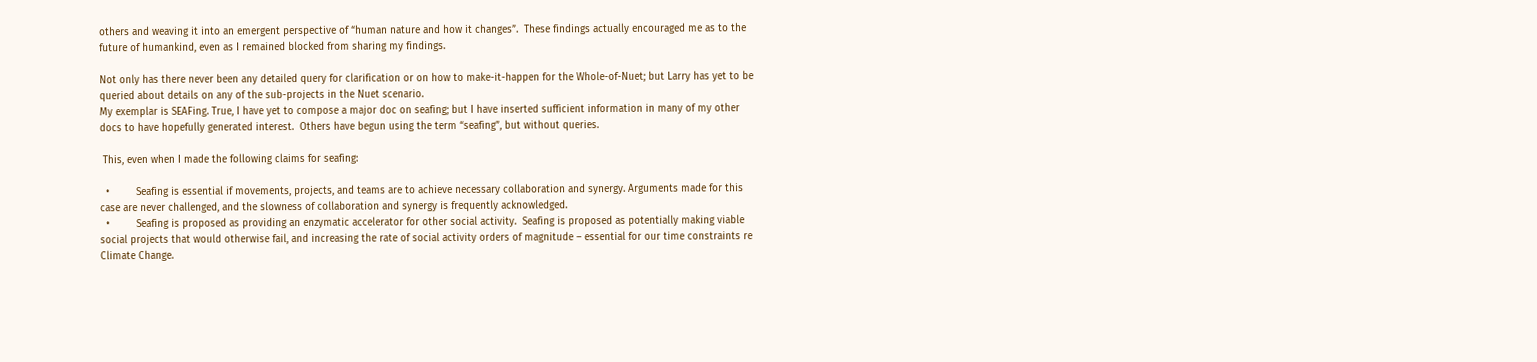others and weaving it into an emergent perspective of “human nature and how it changes”.  These findings actually encouraged me as to the future of humankind, even as I remained blocked from sharing my findings.

Not only has there never been any detailed query for clarification or on how to make-it-happen for the Whole-of-Nuet; but Larry has yet to be queried about details on any of the sub-projects in the Nuet scenario.
My exemplar is SEAFing. True, I have yet to compose a major doc on seafing; but I have inserted sufficient information in many of my other docs to have hopefully generated interest.  Others have begun using the term “seafing”, but without queries.

 This, even when I made the following claims for seafing:

  •         Seafing is essential if movements, projects, and teams are to achieve necessary collaboration and synergy. Arguments made for this case are never challenged, and the slowness of collaboration and synergy is frequently acknowledged.
  •         Seafing is proposed as providing an enzymatic accelerator for other social activity.  Seafing is proposed as potentially making viable social projects that would otherwise fail, and increasing the rate of social activity orders of magnitude – essential for our time constraints re Climate Change.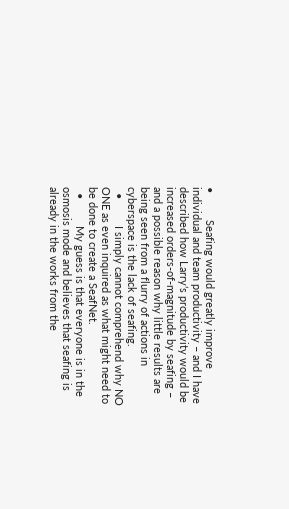•         Seafing would greatly improve individual and team productivity – and I have described how Larry’s productivity would be increased orders-of-magnitude by seafing – and a possible reason why little results are being seen from a flurry of actions in cyberspace is the lack of seafing.
  •         I simply cannot comprehend why NO ONE as even inquired as what might need to be done to create a SeafNet.
  •         My guess is that everyone is in the osmosis mode and believes that seafing is already in the works from the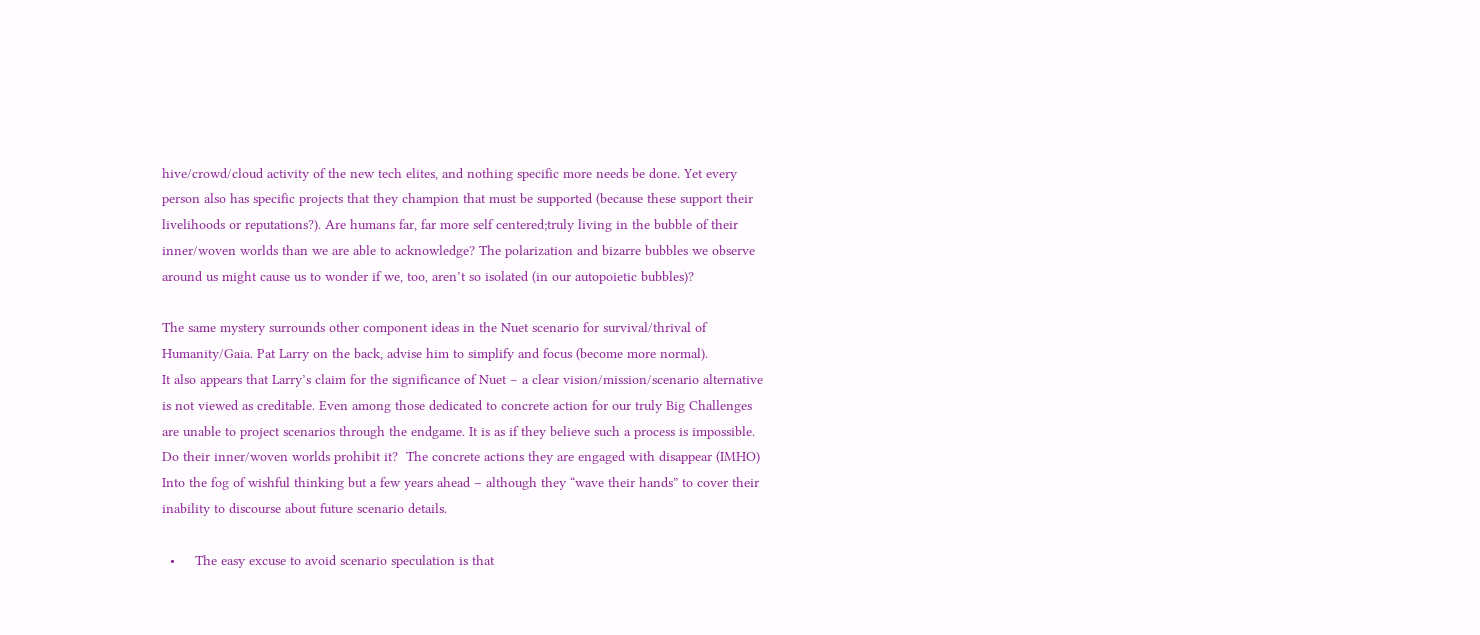hive/crowd/cloud activity of the new tech elites, and nothing specific more needs be done. Yet every person also has specific projects that they champion that must be supported (because these support their livelihoods or reputations?). Are humans far, far more self centered;truly living in the bubble of their inner/woven worlds than we are able to acknowledge? The polarization and bizarre bubbles we observe around us might cause us to wonder if we, too, aren’t so isolated (in our autopoietic bubbles)?

The same mystery surrounds other component ideas in the Nuet scenario for survival/thrival of Humanity/Gaia. Pat Larry on the back, advise him to simplify and focus (become more normal).
It also appears that Larry’s claim for the significance of Nuet – a clear vision/mission/scenario alternative is not viewed as creditable. Even among those dedicated to concrete action for our truly Big Challenges are unable to project scenarios through the endgame. It is as if they believe such a process is impossible. Do their inner/woven worlds prohibit it?  The concrete actions they are engaged with disappear (IMHO) Into the fog of wishful thinking but a few years ahead – although they “wave their hands” to cover their inability to discourse about future scenario details.

  •     The easy excuse to avoid scenario speculation is that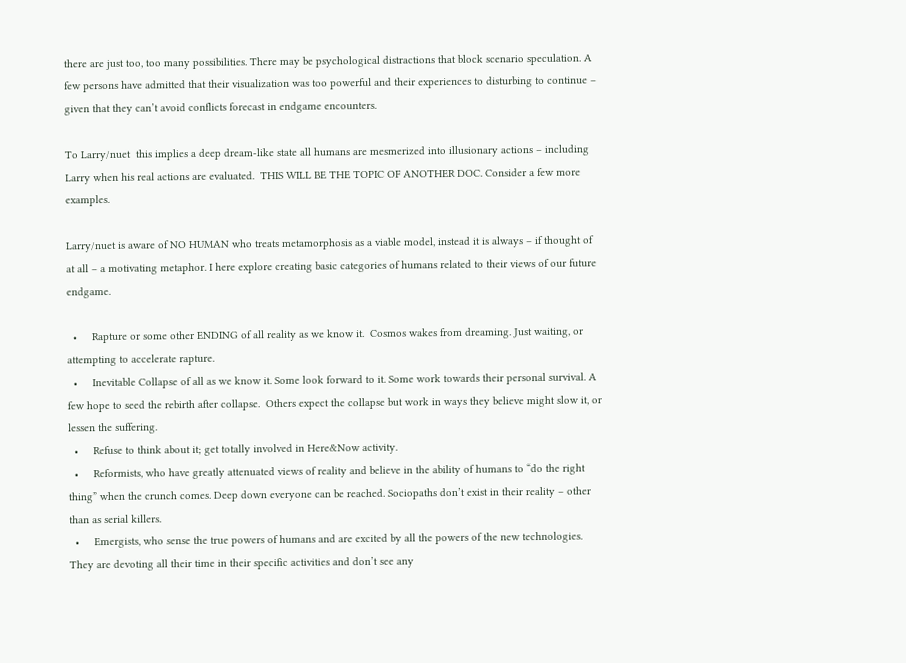there are just too, too many possibilities. There may be psychological distractions that block scenario speculation. A few persons have admitted that their visualization was too powerful and their experiences to disturbing to continue – given that they can’t avoid conflicts forecast in endgame encounters.

To Larry/nuet  this implies a deep dream-like state all humans are mesmerized into illusionary actions – including Larry when his real actions are evaluated.  THIS WILL BE THE TOPIC OF ANOTHER DOC. Consider a few more examples.

Larry/nuet is aware of NO HUMAN who treats metamorphosis as a viable model, instead it is always – if thought of at all – a motivating metaphor. I here explore creating basic categories of humans related to their views of our future endgame.

  •     Rapture or some other ENDING of all reality as we know it.  Cosmos wakes from dreaming. Just waiting, or attempting to accelerate rapture.
  •     Inevitable Collapse of all as we know it. Some look forward to it. Some work towards their personal survival. A few hope to seed the rebirth after collapse.  Others expect the collapse but work in ways they believe might slow it, or lessen the suffering.
  •     Refuse to think about it; get totally involved in Here&Now activity.
  •     Reformists, who have greatly attenuated views of reality and believe in the ability of humans to “do the right thing” when the crunch comes. Deep down everyone can be reached. Sociopaths don’t exist in their reality – other than as serial killers.
  •     Emergists, who sense the true powers of humans and are excited by all the powers of the new technologies.  They are devoting all their time in their specific activities and don’t see any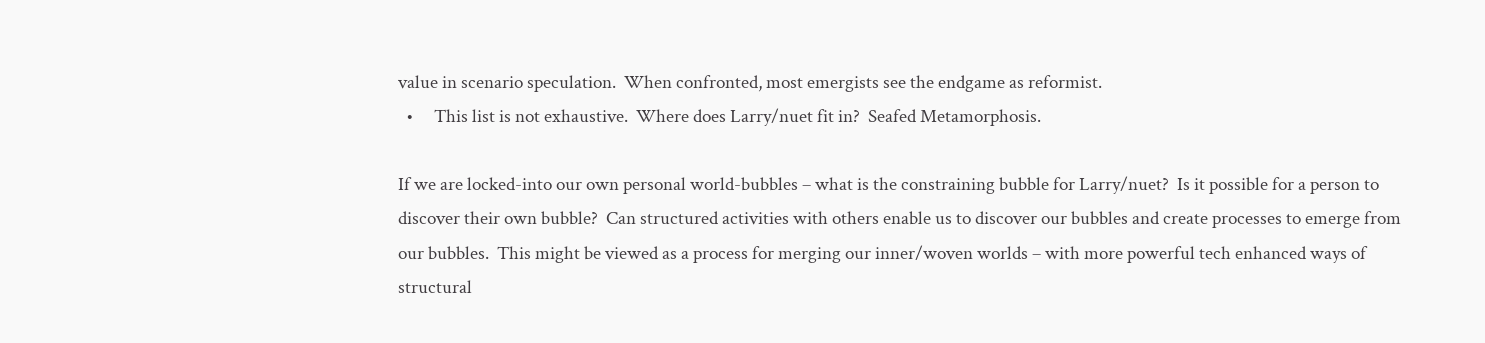value in scenario speculation.  When confronted, most emergists see the endgame as reformist.
  •     This list is not exhaustive.  Where does Larry/nuet fit in?  Seafed Metamorphosis.

If we are locked-into our own personal world-bubbles – what is the constraining bubble for Larry/nuet?  Is it possible for a person to discover their own bubble?  Can structured activities with others enable us to discover our bubbles and create processes to emerge from our bubbles.  This might be viewed as a process for merging our inner/woven worlds – with more powerful tech enhanced ways of structural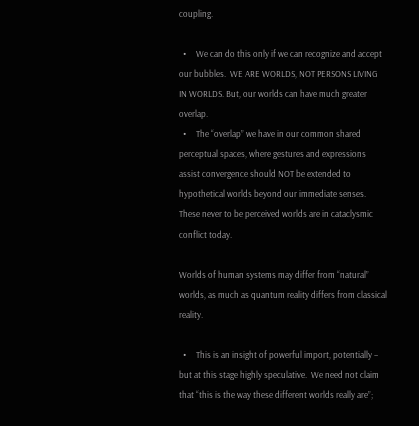coupling.

  •     We can do this only if we can recognize and accept our bubbles.  WE ARE WORLDS, NOT PERSONS LIVING IN WORLDS. But, our worlds can have much greater overlap.
  •     The “overlap” we have in our common shared perceptual spaces, where gestures and expressions assist convergence should NOT be extended to hypothetical worlds beyond our immediate senses.  These never to be perceived worlds are in cataclysmic conflict today.

Worlds of human systems may differ from “natural” worlds, as much as quantum reality differs from classical reality.

  •     This is an insight of powerful import, potentially – but at this stage highly speculative.  We need not claim that “this is the way these different worlds really are”;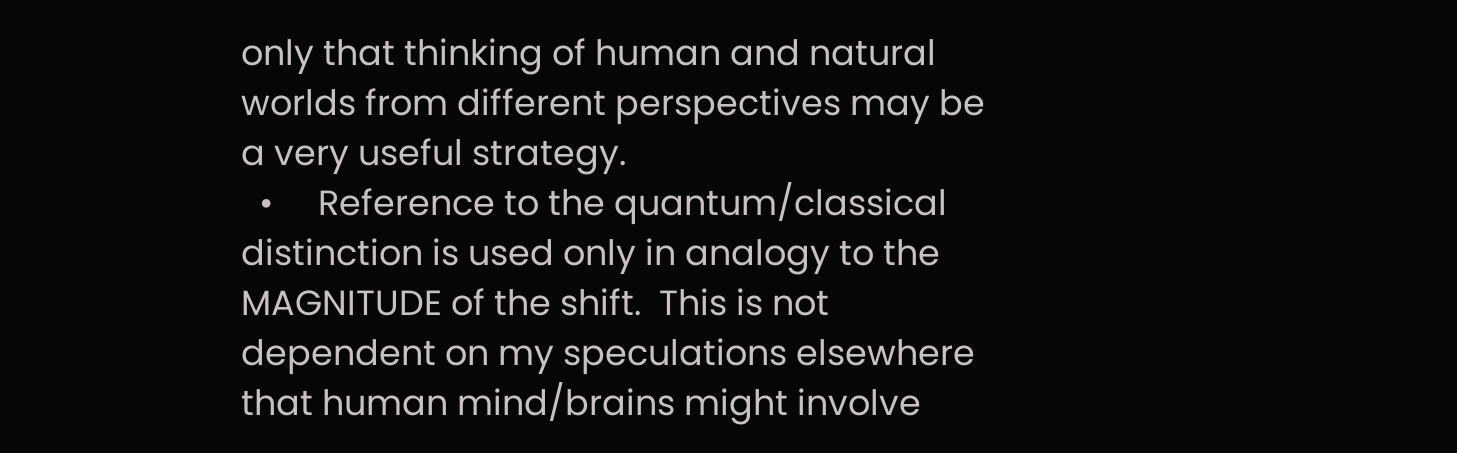only that thinking of human and natural worlds from different perspectives may be a very useful strategy.
  •     Reference to the quantum/classical distinction is used only in analogy to the MAGNITUDE of the shift.  This is not dependent on my speculations elsewhere that human mind/brains might involve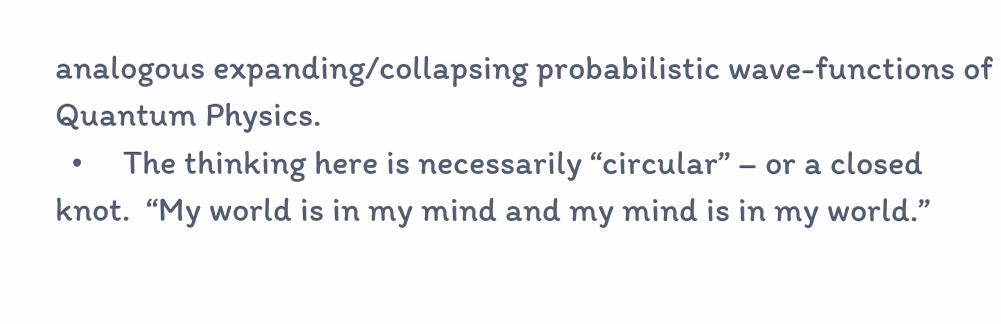analogous expanding/collapsing probabilistic wave-functions of Quantum Physics.
  •     The thinking here is necessarily “circular” – or a closed knot.  “My world is in my mind and my mind is in my world.”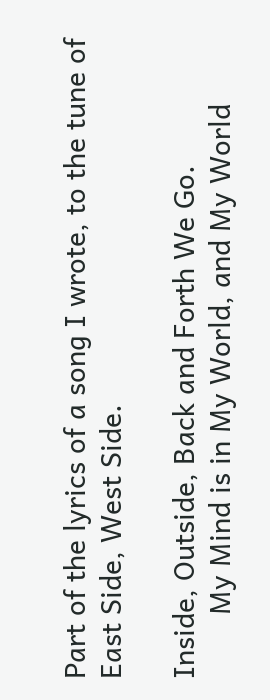Part of the lyrics of a song I wrote, to the tune of  East Side, West Side.

Inside, Outside, Back and Forth We Go.
        My Mind is in My World, and My World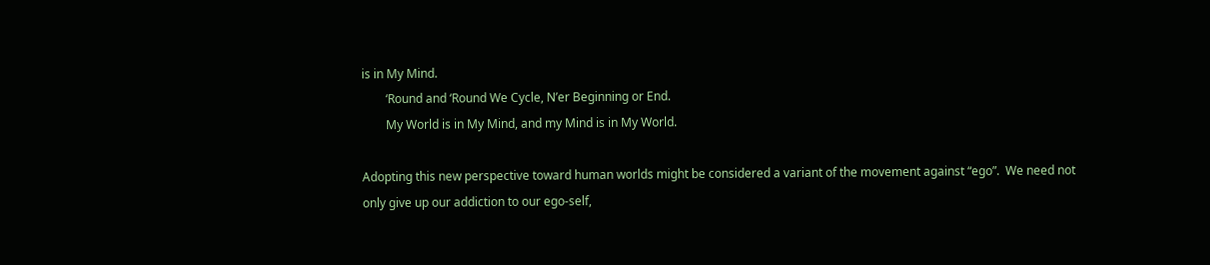is in My Mind.
        ‘Round and ‘Round We Cycle, N’er Beginning or End.
        My World is in My Mind, and my Mind is in My World.

Adopting this new perspective toward human worlds might be considered a variant of the movement against “ego”.  We need not only give up our addiction to our ego-self,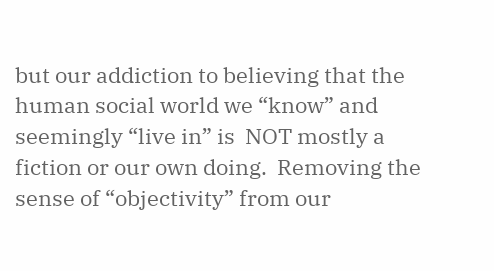but our addiction to believing that the human social world we “know” and seemingly “live in” is  NOT mostly a fiction or our own doing.  Removing the sense of “objectivity” from our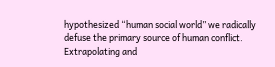hypothesized “human social world” we radically defuse the primary source of human conflict.  Extrapolating and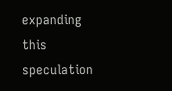expanding this speculation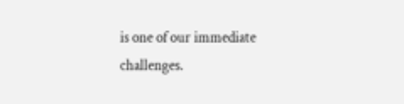is one of our immediate challenges.